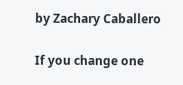by Zachary Caballero

If you change one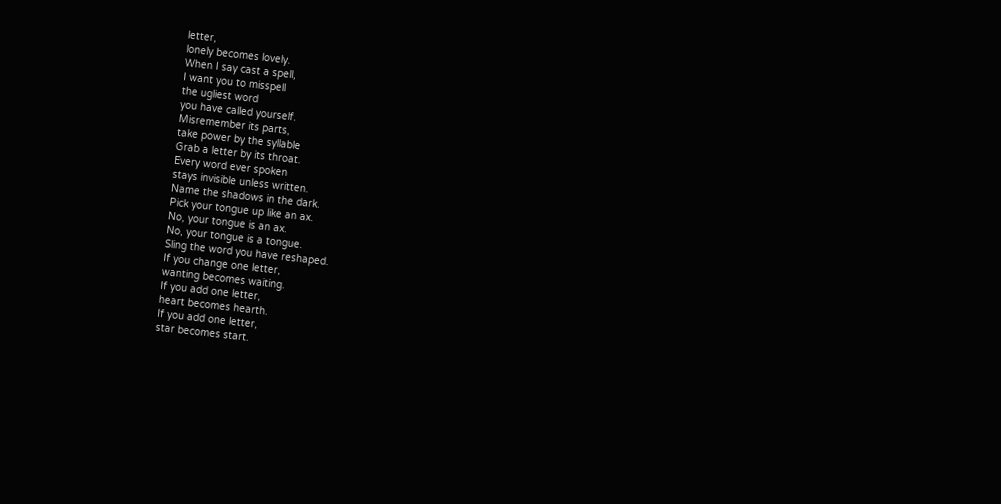letter,
lonely becomes lovely.
When I say cast a spell,
I want you to misspell
the ugliest word
you have called yourself.
Misremember its parts,
take power by the syllable
Grab a letter by its throat.
Every word ever spoken
stays invisible unless written.
Name the shadows in the dark.
Pick your tongue up like an ax.
No, your tongue is an ax.
No, your tongue is a tongue.
Sling the word you have reshaped.
If you change one letter,
wanting becomes waiting.
If you add one letter,
heart becomes hearth.
If you add one letter,
star becomes start.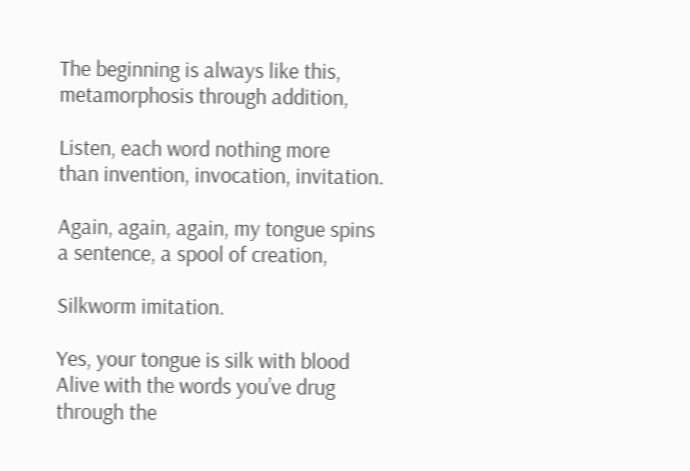The beginning is always like this,
metamorphosis through addition,

Listen, each word nothing more
than invention, invocation, invitation.

Again, again, again, my tongue spins
a sentence, a spool of creation,

Silkworm imitation.

Yes, your tongue is silk with blood
Alive with the words you’ve drug
through the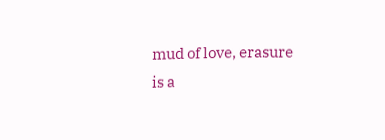mud of love, erasure
is a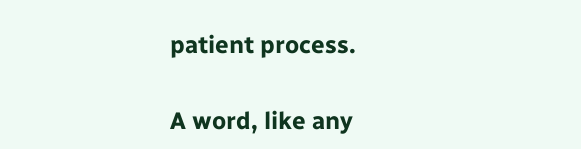patient process.

A word, like any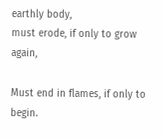earthly body,
must erode, if only to grow again,

Must end in flames, if only to begin.